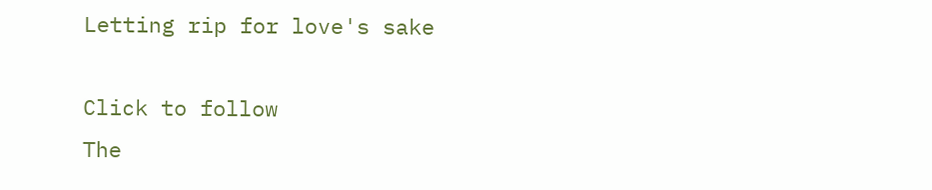Letting rip for love's sake

Click to follow
The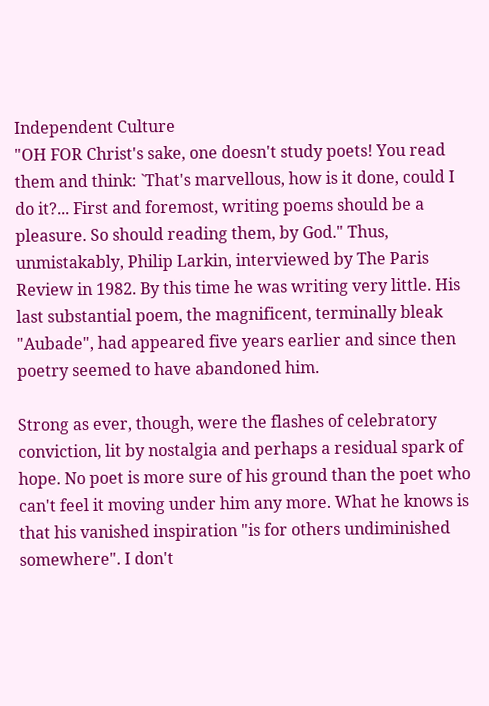Independent Culture
"OH FOR Christ's sake, one doesn't study poets! You read them and think: `That's marvellous, how is it done, could I do it?... First and foremost, writing poems should be a pleasure. So should reading them, by God." Thus, unmistakably, Philip Larkin, interviewed by The Paris Review in 1982. By this time he was writing very little. His last substantial poem, the magnificent, terminally bleak "Aubade", had appeared five years earlier and since then poetry seemed to have abandoned him.

Strong as ever, though, were the flashes of celebratory conviction, lit by nostalgia and perhaps a residual spark of hope. No poet is more sure of his ground than the poet who can't feel it moving under him any more. What he knows is that his vanished inspiration "is for others undiminished somewhere". I don't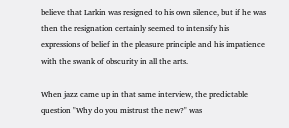believe that Larkin was resigned to his own silence, but if he was then the resignation certainly seemed to intensify his expressions of belief in the pleasure principle and his impatience with the swank of obscurity in all the arts.

When jazz came up in that same interview, the predictable question "Why do you mistrust the new?" was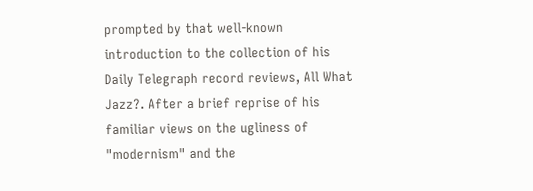prompted by that well-known introduction to the collection of his Daily Telegraph record reviews, All What Jazz?. After a brief reprise of his familiar views on the ugliness of "modernism" and the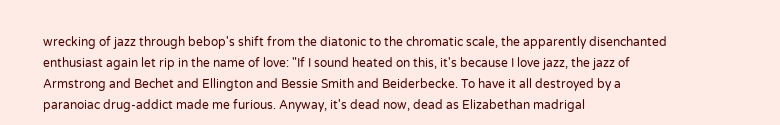wrecking of jazz through bebop's shift from the diatonic to the chromatic scale, the apparently disenchanted enthusiast again let rip in the name of love: "If I sound heated on this, it's because I love jazz, the jazz of Armstrong and Bechet and Ellington and Bessie Smith and Beiderbecke. To have it all destroyed by a paranoiac drug-addict made me furious. Anyway, it's dead now, dead as Elizabethan madrigal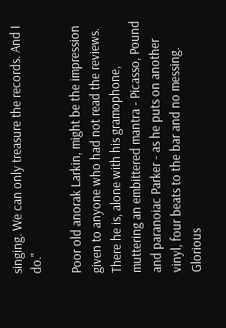singing. We can only treasure the records. And I do."

Poor old anorak Larkin, might be the impression given to anyone who had not read the reviews. There he is, alone with his gramophone, muttering an embittered mantra - Picasso, Pound and paranoiac Parker - as he puts on another vinyl, four beats to the bar and no messing. Glorious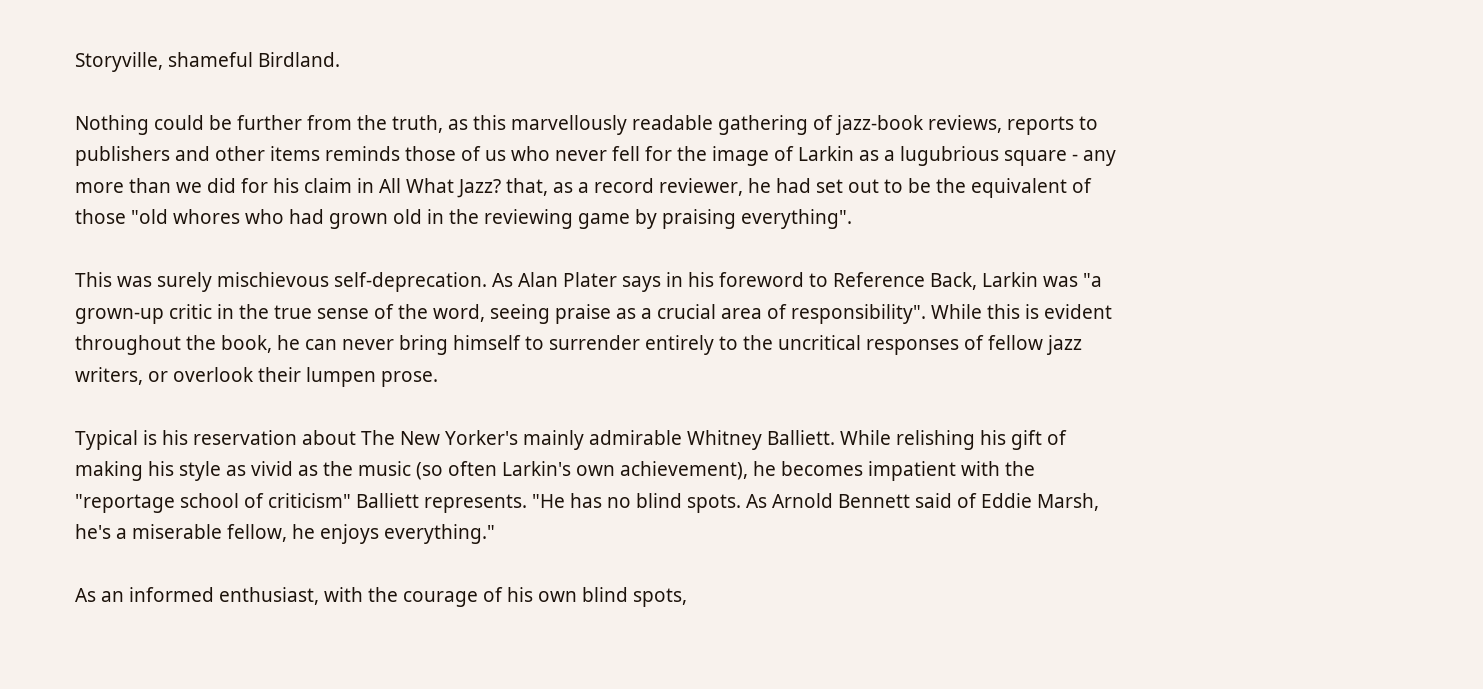Storyville, shameful Birdland.

Nothing could be further from the truth, as this marvellously readable gathering of jazz-book reviews, reports to publishers and other items reminds those of us who never fell for the image of Larkin as a lugubrious square - any more than we did for his claim in All What Jazz? that, as a record reviewer, he had set out to be the equivalent of those "old whores who had grown old in the reviewing game by praising everything".

This was surely mischievous self-deprecation. As Alan Plater says in his foreword to Reference Back, Larkin was "a grown-up critic in the true sense of the word, seeing praise as a crucial area of responsibility". While this is evident throughout the book, he can never bring himself to surrender entirely to the uncritical responses of fellow jazz writers, or overlook their lumpen prose.

Typical is his reservation about The New Yorker's mainly admirable Whitney Balliett. While relishing his gift of making his style as vivid as the music (so often Larkin's own achievement), he becomes impatient with the "reportage school of criticism" Balliett represents. "He has no blind spots. As Arnold Bennett said of Eddie Marsh, he's a miserable fellow, he enjoys everything."

As an informed enthusiast, with the courage of his own blind spots,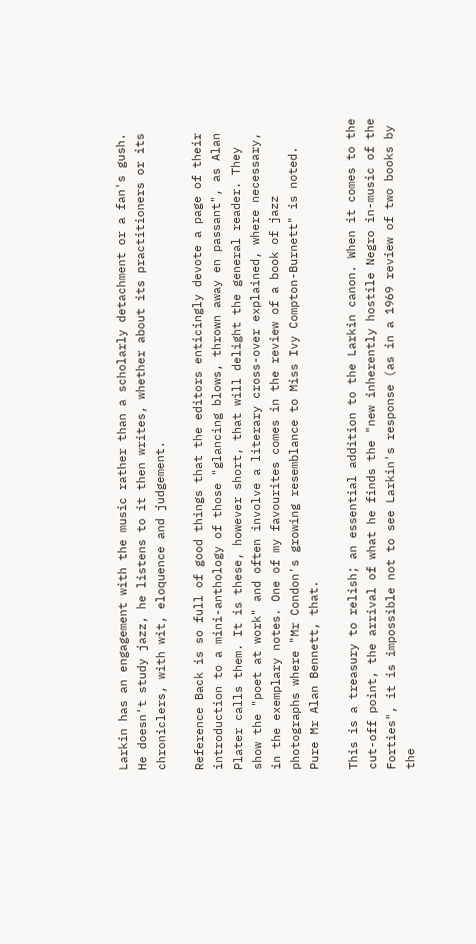Larkin has an engagement with the music rather than a scholarly detachment or a fan's gush. He doesn't study jazz, he listens to it then writes, whether about its practitioners or its chroniclers, with wit, eloquence and judgement.

Reference Back is so full of good things that the editors enticingly devote a page of their introduction to a mini-anthology of those "glancing blows, thrown away en passant", as Alan Plater calls them. It is these, however short, that will delight the general reader. They show the "poet at work" and often involve a literary cross-over explained, where necessary, in the exemplary notes. One of my favourites comes in the review of a book of jazz photographs where "Mr Condon's growing resemblance to Miss Ivy Compton-Burnett" is noted. Pure Mr Alan Bennett, that.

This is a treasury to relish; an essential addition to the Larkin canon. When it comes to the cut-off point, the arrival of what he finds the "new inherently hostile Negro in-music of the Forties", it is impossible not to see Larkin's response (as in a 1969 review of two books by the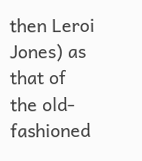then Leroi Jones) as that of the old-fashioned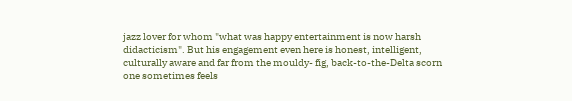jazz lover for whom "what was happy entertainment is now harsh didacticism". But his engagement even here is honest, intelligent, culturally aware and far from the mouldy- fig, back-to-the-Delta scorn one sometimes feels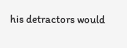his detractors would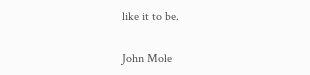like it to be.

John Mole